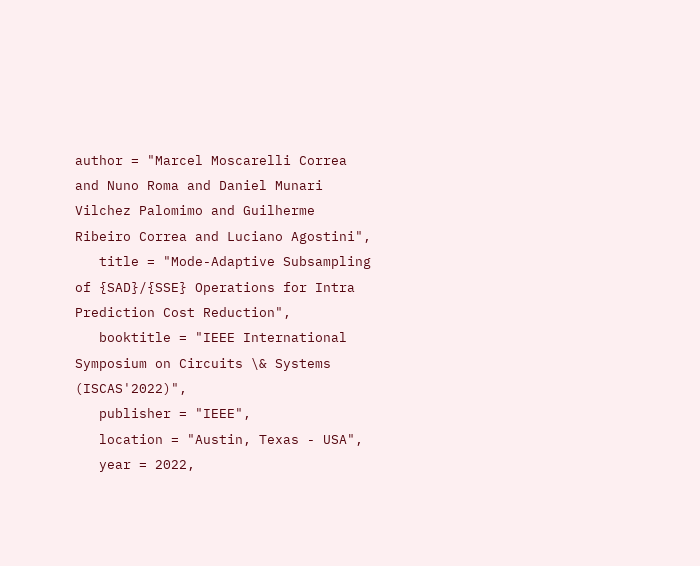author = "Marcel Moscarelli Correa and Nuno Roma and Daniel Munari Vilchez Palomimo and Guilherme Ribeiro Correa and Luciano Agostini",
   title = "Mode-Adaptive Subsampling of {SAD}/{SSE} Operations for Intra Prediction Cost Reduction",
   booktitle = "IEEE International Symposium on Circuits \& Systems (ISCAS'2022)",
   publisher = "IEEE",
   location = "Austin, Texas - USA",
   year = 2022,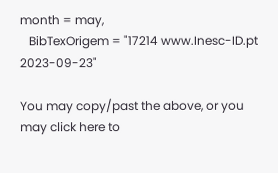month = may,
   BibTexOrigem = "17214 www.Inesc-ID.pt 2023-09-23"

You may copy/past the above, or you may click here to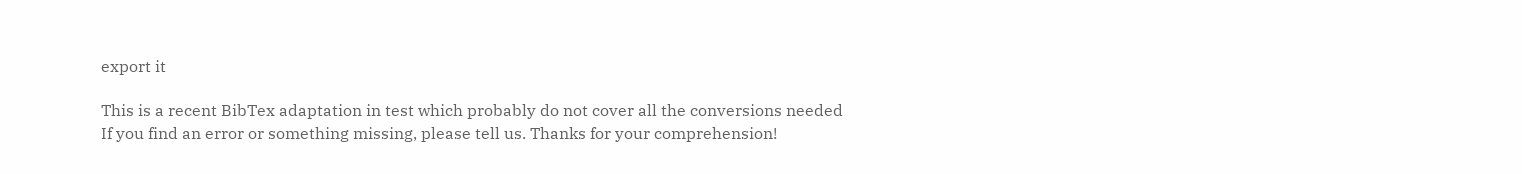export it

This is a recent BibTex adaptation in test which probably do not cover all the conversions needed
If you find an error or something missing, please tell us. Thanks for your comprehension!